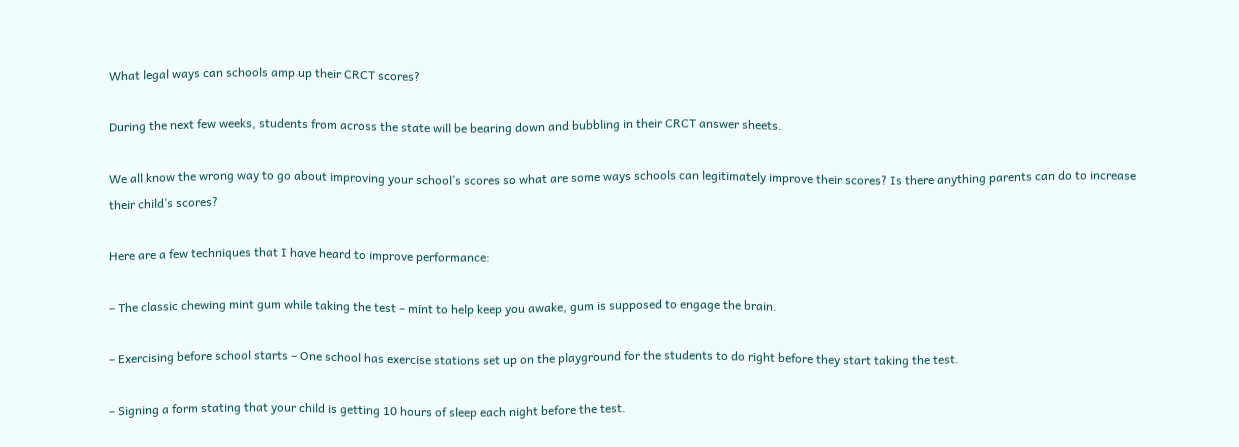What legal ways can schools amp up their CRCT scores?

During the next few weeks, students from across the state will be bearing down and bubbling in their CRCT answer sheets.

We all know the wrong way to go about improving your school’s scores so what are some ways schools can legitimately improve their scores? Is there anything parents can do to increase their child’s scores?

Here are a few techniques that I have heard to improve performance:

– The classic chewing mint gum while taking the test – mint to help keep you awake, gum is supposed to engage the brain.

– Exercising before school starts – One school has exercise stations set up on the playground for the students to do right before they start taking the test.

– Signing a form stating that your child is getting 10 hours of sleep each night before the test.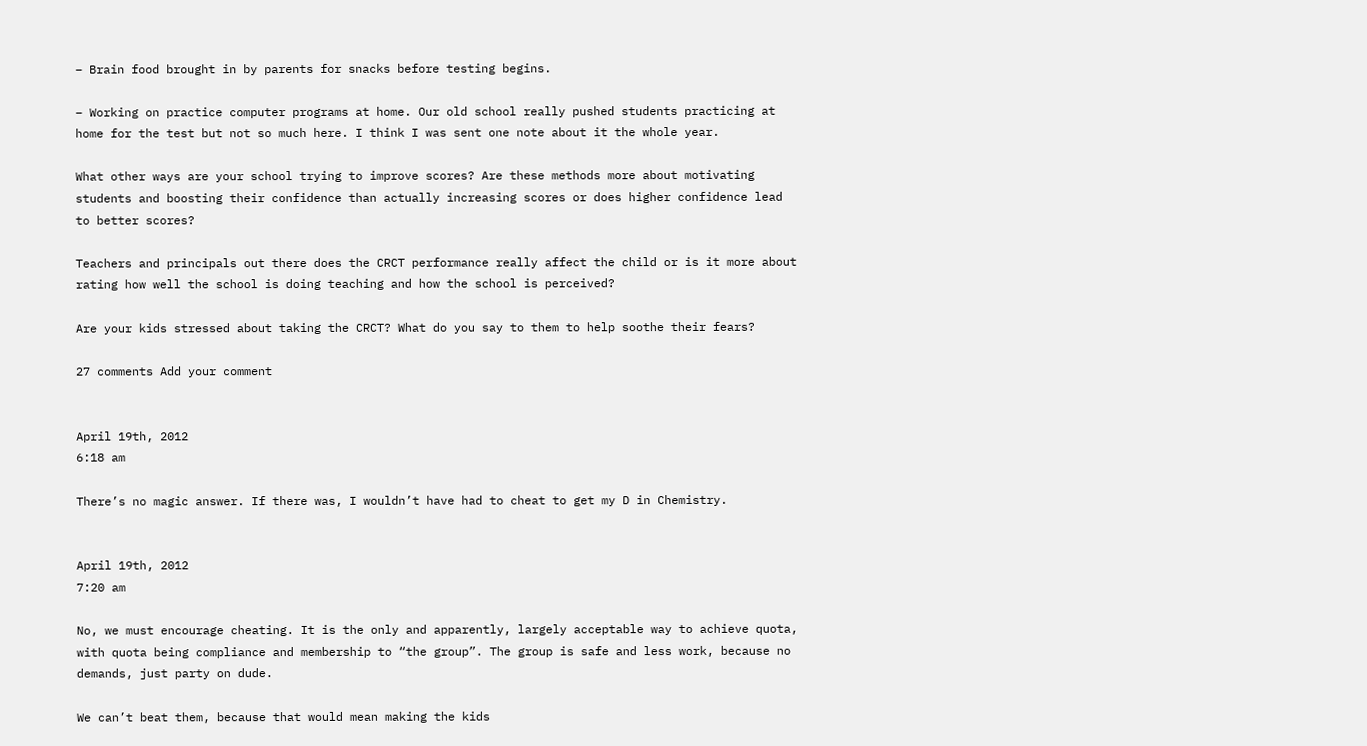– Brain food brought in by parents for snacks before testing begins.

– Working on practice computer programs at home. Our old school really pushed students practicing at home for the test but not so much here. I think I was sent one note about it the whole year.

What other ways are your school trying to improve scores? Are these methods more about motivating students and boosting their confidence than actually increasing scores or does higher confidence lead to better scores?

Teachers and principals out there does the CRCT performance really affect the child or is it more about rating how well the school is doing teaching and how the school is perceived?

Are your kids stressed about taking the CRCT? What do you say to them to help soothe their fears?

27 comments Add your comment


April 19th, 2012
6:18 am

There’s no magic answer. If there was, I wouldn’t have had to cheat to get my D in Chemistry.


April 19th, 2012
7:20 am

No, we must encourage cheating. It is the only and apparently, largely acceptable way to achieve quota, with quota being compliance and membership to “the group”. The group is safe and less work, because no demands, just party on dude.

We can’t beat them, because that would mean making the kids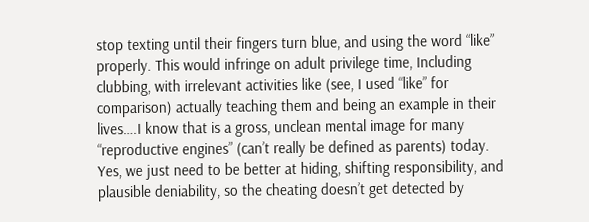stop texting until their fingers turn blue, and using the word “like” properly. This would infringe on adult privilege time, Including clubbing, with irrelevant activities like (see, I used “like” for comparison) actually teaching them and being an example in their lives….I know that is a gross, unclean mental image for many “reproductive engines” (can’t really be defined as parents) today.
Yes, we just need to be better at hiding, shifting responsibility, and plausible deniability, so the cheating doesn’t get detected by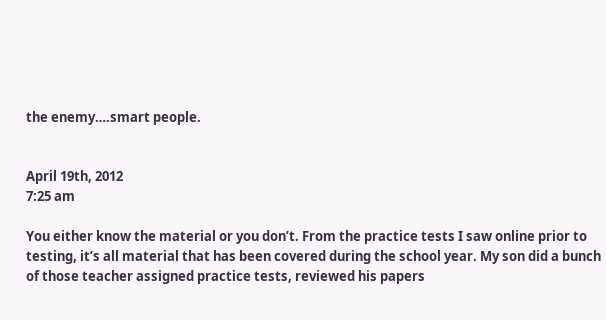the enemy….smart people.


April 19th, 2012
7:25 am

You either know the material or you don’t. From the practice tests I saw online prior to testing, it’s all material that has been covered during the school year. My son did a bunch of those teacher assigned practice tests, reviewed his papers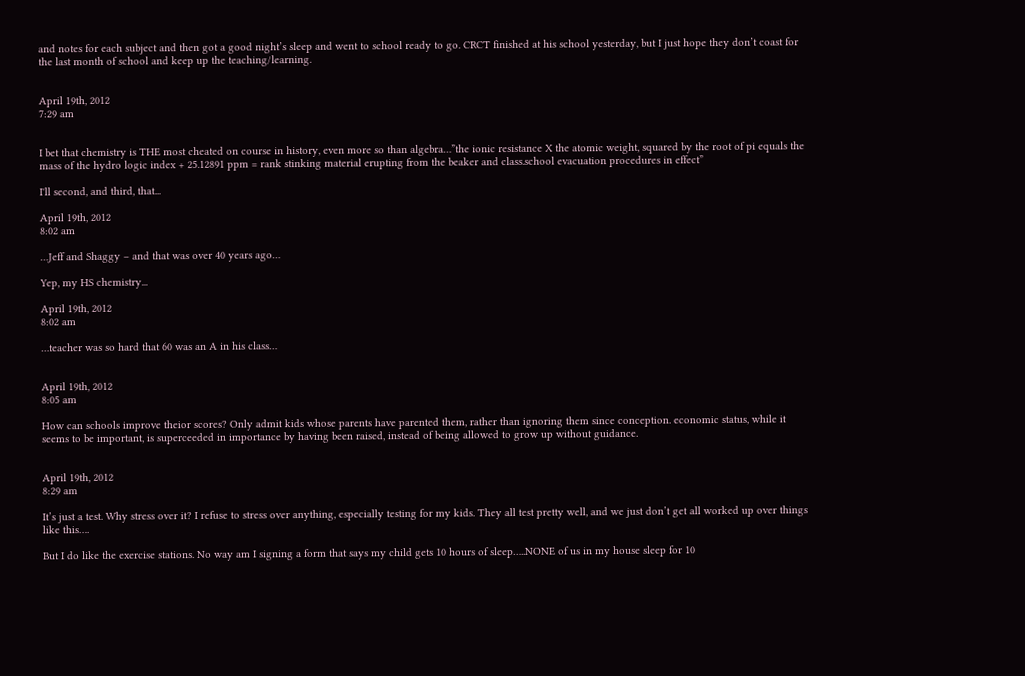and notes for each subject and then got a good night’s sleep and went to school ready to go. CRCT finished at his school yesterday, but I just hope they don’t coast for the last month of school and keep up the teaching/learning.


April 19th, 2012
7:29 am


I bet that chemistry is THE most cheated on course in history, even more so than algebra…”the ionic resistance X the atomic weight, squared by the root of pi equals the mass of the hydro logic index + 25.12891 ppm = rank stinking material erupting from the beaker and class.school evacuation procedures in effect”

I'll second, and third, that...

April 19th, 2012
8:02 am

…Jeff and Shaggy – and that was over 40 years ago…

Yep, my HS chemistry...

April 19th, 2012
8:02 am

…teacher was so hard that 60 was an A in his class…


April 19th, 2012
8:05 am

How can schools improve theior scores? Only admit kids whose parents have parented them, rather than ignoring them since conception. economic status, while it seems to be important, is superceeded in importance by having been raised, instead of being allowed to grow up without guidance.


April 19th, 2012
8:29 am

It’s just a test. Why stress over it? I refuse to stress over anything, especially testing for my kids. They all test pretty well, and we just don’t get all worked up over things like this….

But I do like the exercise stations. No way am I signing a form that says my child gets 10 hours of sleep…..NONE of us in my house sleep for 10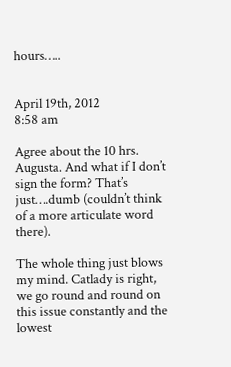hours…..


April 19th, 2012
8:58 am

Agree about the 10 hrs. Augusta. And what if I don’t sign the form? That’s just….dumb (couldn’t think of a more articulate word there).

The whole thing just blows my mind. Catlady is right, we go round and round on this issue constantly and the lowest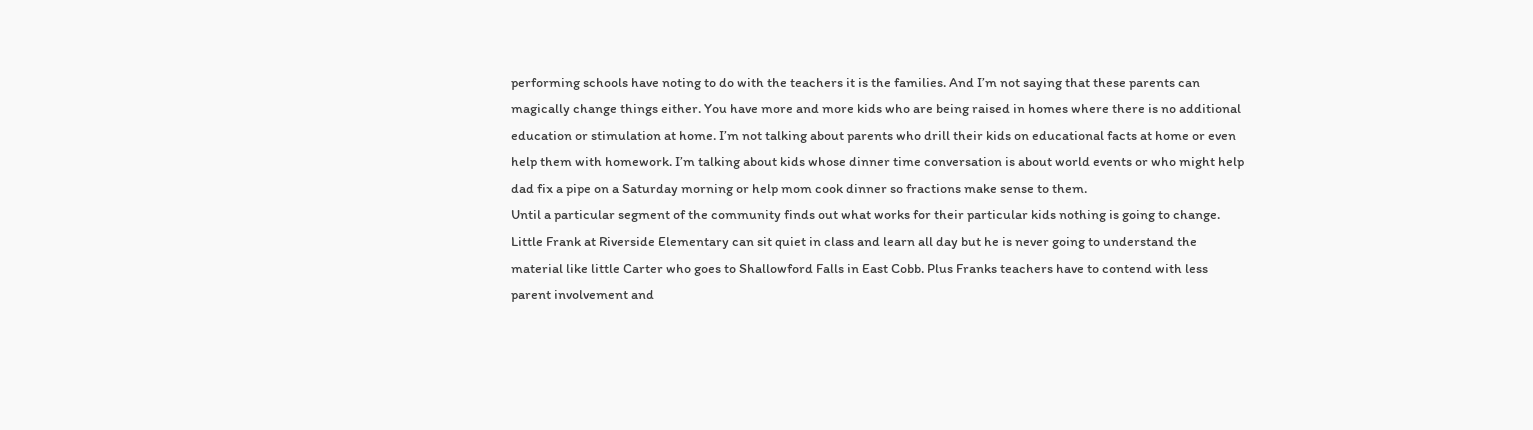performing schools have noting to do with the teachers it is the families. And I’m not saying that these parents can magically change things either. You have more and more kids who are being raised in homes where there is no additional education or stimulation at home. I’m not talking about parents who drill their kids on educational facts at home or even help them with homework. I’m talking about kids whose dinner time conversation is about world events or who might help dad fix a pipe on a Saturday morning or help mom cook dinner so fractions make sense to them.
Until a particular segment of the community finds out what works for their particular kids nothing is going to change. Little Frank at Riverside Elementary can sit quiet in class and learn all day but he is never going to understand the material like little Carter who goes to Shallowford Falls in East Cobb. Plus Franks teachers have to contend with less parent involvement and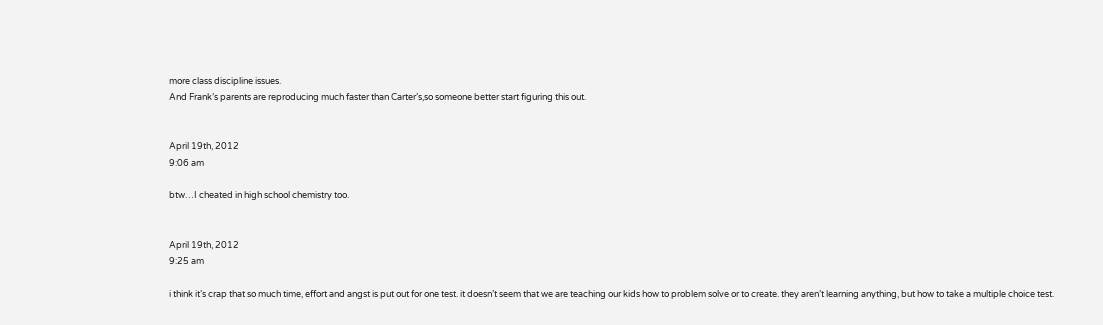more class discipline issues.
And Frank’s parents are reproducing much faster than Carter’s,so someone better start figuring this out.


April 19th, 2012
9:06 am

btw…I cheated in high school chemistry too.


April 19th, 2012
9:25 am

i think it’s crap that so much time, effort and angst is put out for one test. it doesn’t seem that we are teaching our kids how to problem solve or to create. they aren’t learning anything, but how to take a multiple choice test.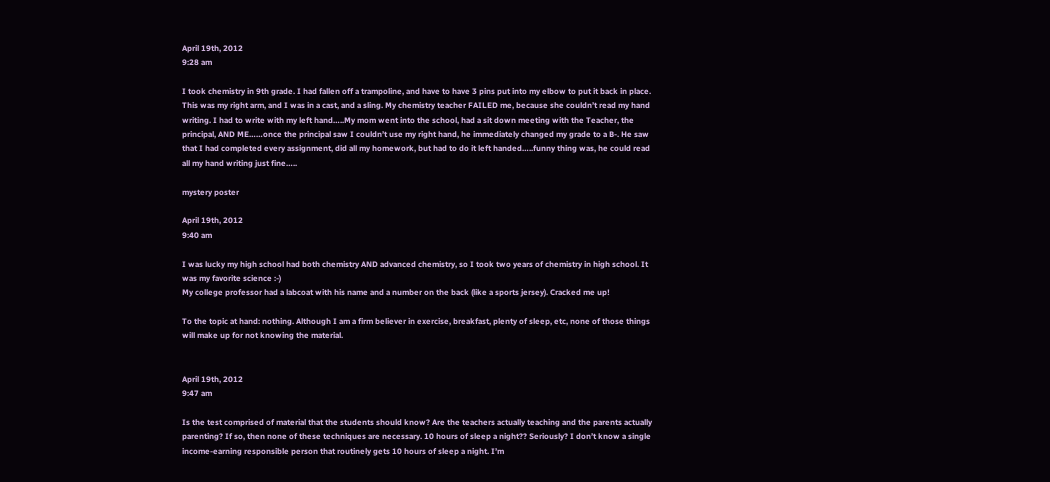April 19th, 2012
9:28 am

I took chemistry in 9th grade. I had fallen off a trampoline, and have to have 3 pins put into my elbow to put it back in place. This was my right arm, and I was in a cast, and a sling. My chemistry teacher FAILED me, because she couldn’t read my hand writing. I had to write with my left hand…..My mom went into the school, had a sit down meeting with the Teacher, the principal, AND ME……once the principal saw I couldn’t use my right hand, he immediately changed my grade to a B-. He saw that I had completed every assignment, did all my homework, but had to do it left handed…..funny thing was, he could read all my hand writing just fine…..

mystery poster

April 19th, 2012
9:40 am

I was lucky my high school had both chemistry AND advanced chemistry, so I took two years of chemistry in high school. It was my favorite science :-)
My college professor had a labcoat with his name and a number on the back (like a sports jersey). Cracked me up!

To the topic at hand: nothing. Although I am a firm believer in exercise, breakfast, plenty of sleep, etc, none of those things will make up for not knowing the material.


April 19th, 2012
9:47 am

Is the test comprised of material that the students should know? Are the teachers actually teaching and the parents actually parenting? If so, then none of these techniques are necessary. 10 hours of sleep a night?? Seriously? I don’t know a single income-earning responsible person that routinely gets 10 hours of sleep a night. I’m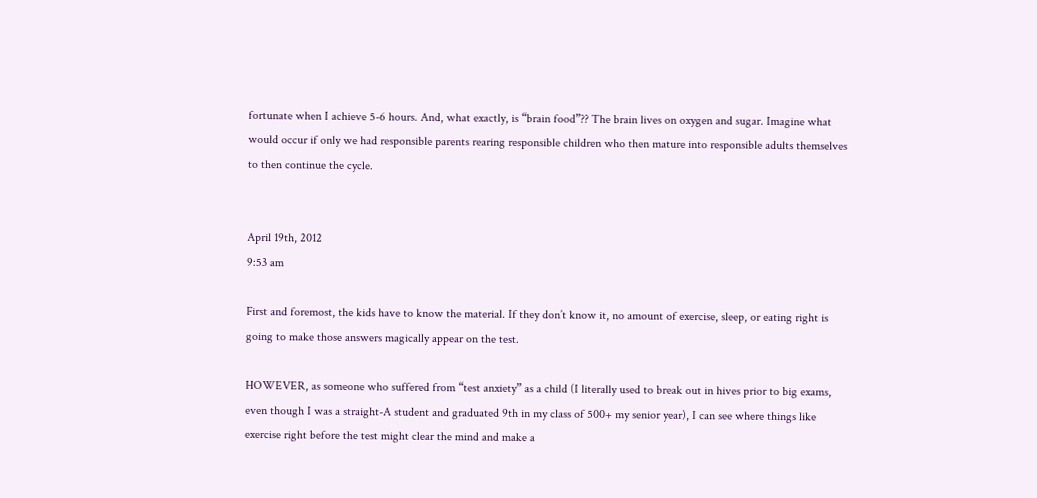fortunate when I achieve 5-6 hours. And, what exactly, is “brain food”?? The brain lives on oxygen and sugar. Imagine what would occur if only we had responsible parents rearing responsible children who then mature into responsible adults themselves to then continue the cycle.


April 19th, 2012
9:53 am

First and foremost, the kids have to know the material. If they don’t know it, no amount of exercise, sleep, or eating right is going to make those answers magically appear on the test.

HOWEVER, as someone who suffered from “test anxiety” as a child (I literally used to break out in hives prior to big exams, even though I was a straight-A student and graduated 9th in my class of 500+ my senior year), I can see where things like exercise right before the test might clear the mind and make a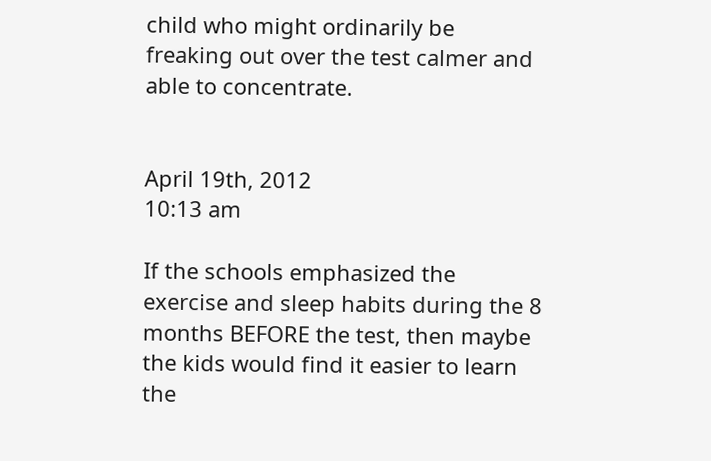child who might ordinarily be freaking out over the test calmer and able to concentrate.


April 19th, 2012
10:13 am

If the schools emphasized the exercise and sleep habits during the 8 months BEFORE the test, then maybe the kids would find it easier to learn the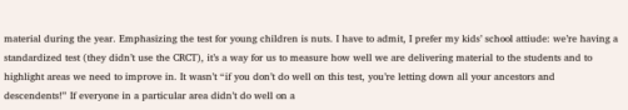material during the year. Emphasizing the test for young children is nuts. I have to admit, I prefer my kids’ school attiude: we’re having a standardized test (they didn’t use the CRCT), it’s a way for us to measure how well we are delivering material to the students and to highlight areas we need to improve in. It wasn’t “if you don’t do well on this test, you’re letting down all your ancestors and descendents!” If everyone in a particular area didn’t do well on a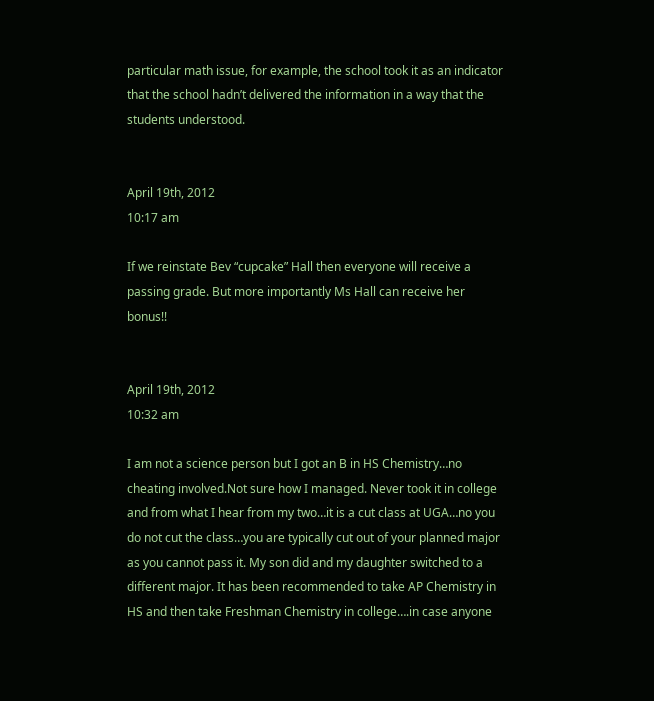particular math issue, for example, the school took it as an indicator that the school hadn’t delivered the information in a way that the students understood.


April 19th, 2012
10:17 am

If we reinstate Bev “cupcake” Hall then everyone will receive a passing grade. But more importantly Ms Hall can receive her bonus!!


April 19th, 2012
10:32 am

I am not a science person but I got an B in HS Chemistry…no cheating involved.Not sure how I managed. Never took it in college and from what I hear from my two…it is a cut class at UGA…no you do not cut the class…you are typically cut out of your planned major as you cannot pass it. My son did and my daughter switched to a different major. It has been recommended to take AP Chemistry in HS and then take Freshman Chemistry in college….in case anyone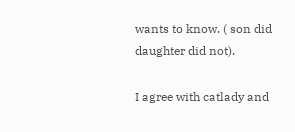wants to know. ( son did daughter did not).

I agree with catlady and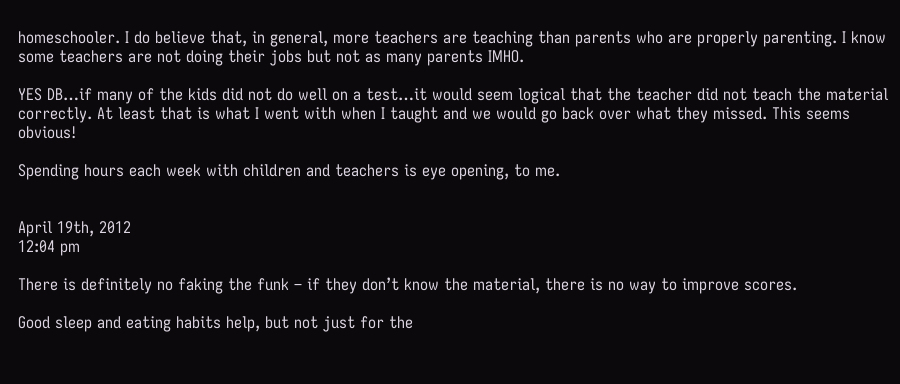homeschooler. I do believe that, in general, more teachers are teaching than parents who are properly parenting. I know some teachers are not doing their jobs but not as many parents IMHO.

YES DB…if many of the kids did not do well on a test…it would seem logical that the teacher did not teach the material correctly. At least that is what I went with when I taught and we would go back over what they missed. This seems obvious!

Spending hours each week with children and teachers is eye opening, to me.


April 19th, 2012
12:04 pm

There is definitely no faking the funk – if they don’t know the material, there is no way to improve scores.

Good sleep and eating habits help, but not just for the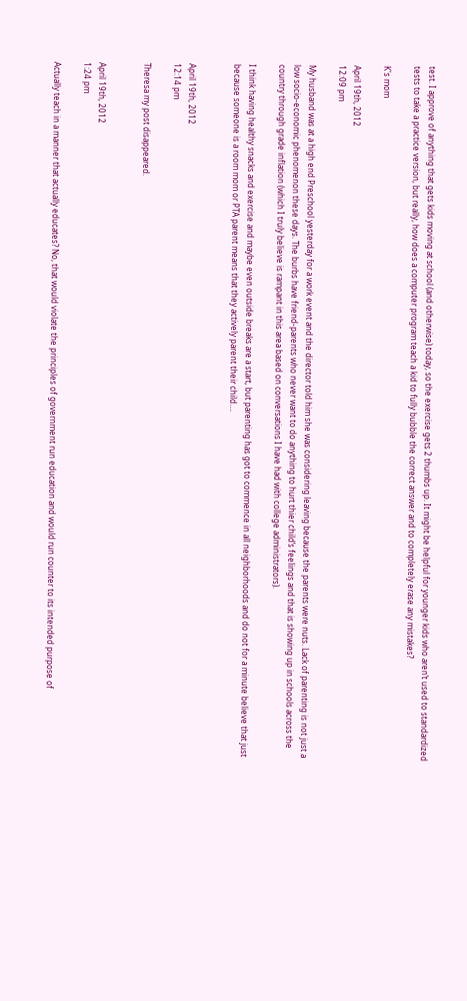test. I approve of anything that gets kids moving at school (and otherwise) today, so the exercise gets 2 thumbs up. It might be helpful for younger kids who aren’t used to standardized tests to take a practice version, but really, how does a computer program teach a kid to fully bubble the correct answer and to completely erase any mistakes?

K's mom

April 19th, 2012
12:09 pm

My husband was at a high end Preschool yesterday for a work event and the director told him she was considering leaving because the parents were nuts. Lack of parenting is not just a low socio-economic phenomenon these days. The burbs have friend-parents who never want to do anything to hurt thier child’s feelings and that is showing up in schools across the country through grade inflation (which I truly believe is rampant in this area based on conversations I have had with college administrators).

I think having healthy snacks and exercise and maybe even outside breaks are a start, but parenting has got to commence in all neighborhoods and do not for a minute believe that just because someone is a room mom or PTA parent means that they actively parent their child….


April 19th, 2012
12:14 pm

Theresa my post disappeared.


April 19th, 2012
1:24 pm

Actually teach in a manner that actually educates? No, that would violate the principles of government run education and would run counter to its intended purpose of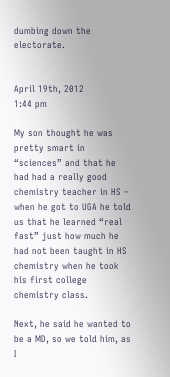dumbing down the electorate.


April 19th, 2012
1:44 pm

My son thought he was pretty smart in “sciences” and that he had had a really good chemistry teacher in HS – when he got to UGA he told us that he learned “real fast” just how much he had not been taught in HS chemistry when he took his first college chemistry class.

Next, he said he wanted to be a MD, so we told him, as I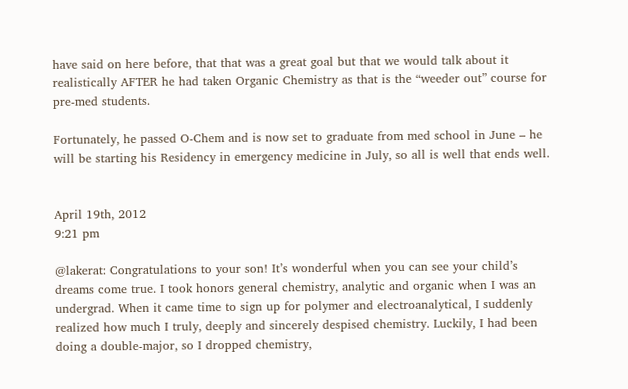have said on here before, that that was a great goal but that we would talk about it realistically AFTER he had taken Organic Chemistry as that is the “weeder out” course for pre-med students.

Fortunately, he passed O-Chem and is now set to graduate from med school in June – he will be starting his Residency in emergency medicine in July, so all is well that ends well.


April 19th, 2012
9:21 pm

@lakerat: Congratulations to your son! It’s wonderful when you can see your child’s dreams come true. I took honors general chemistry, analytic and organic when I was an undergrad. When it came time to sign up for polymer and electroanalytical, I suddenly realized how much I truly, deeply and sincerely despised chemistry. Luckily, I had been doing a double-major, so I dropped chemistry,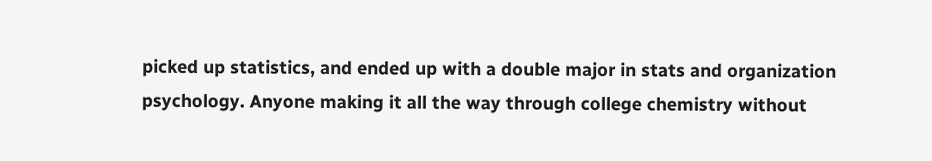picked up statistics, and ended up with a double major in stats and organization psychology. Anyone making it all the way through college chemistry without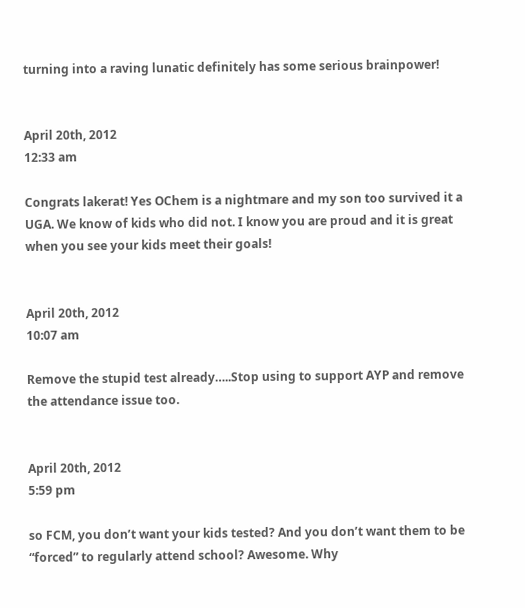turning into a raving lunatic definitely has some serious brainpower!


April 20th, 2012
12:33 am

Congrats lakerat! Yes OChem is a nightmare and my son too survived it a UGA. We know of kids who did not. I know you are proud and it is great when you see your kids meet their goals!


April 20th, 2012
10:07 am

Remove the stupid test already…..Stop using to support AYP and remove the attendance issue too.


April 20th, 2012
5:59 pm

so FCM, you don’t want your kids tested? And you don’t want them to be “forced” to regularly attend school? Awesome. Why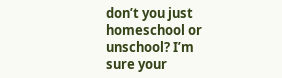don’t you just homeschool or unschool? I’m sure your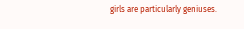girls are particularly geniuses.